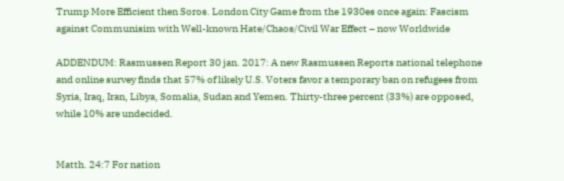Trump More Efficient then Soros. London City Game from the 1930es once again: Fascism against Communisim with Well-known Hate/Chaos/Civil War Effect – now Worldwide

ADDENDUM: Rasmussen Report 30 jan. 2017: A new Rasmussen Reports national telephone and online survey finds that 57% of likely U.S. Voters favor a temporary ban on refugees from Syria, Iraq, Iran, Libya, Somalia, Sudan and Yemen. Thirty-three percent (33%) are opposed, while 10% are undecided.


Matth. 24:7 For nation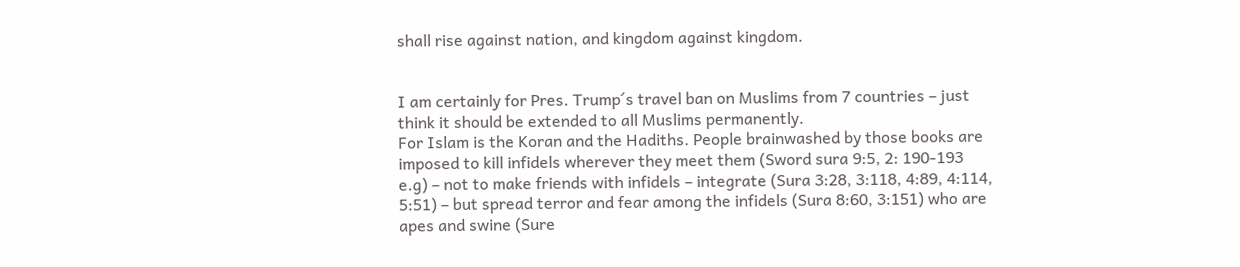shall rise against nation, and kingdom against kingdom.


I am certainly for Pres. Trump´s travel ban on Muslims from 7 countries – just think it should be extended to all Muslims permanently.
For Islam is the Koran and the Hadiths. People brainwashed by those books are imposed to kill infidels wherever they meet them (Sword sura 9:5, 2: 190-193 e.g) – not to make friends with infidels – integrate (Sura 3:28, 3:118, 4:89, 4:114, 5:51) – but spread terror and fear among the infidels (Sura 8:60, 3:151) who are apes and swine (Sure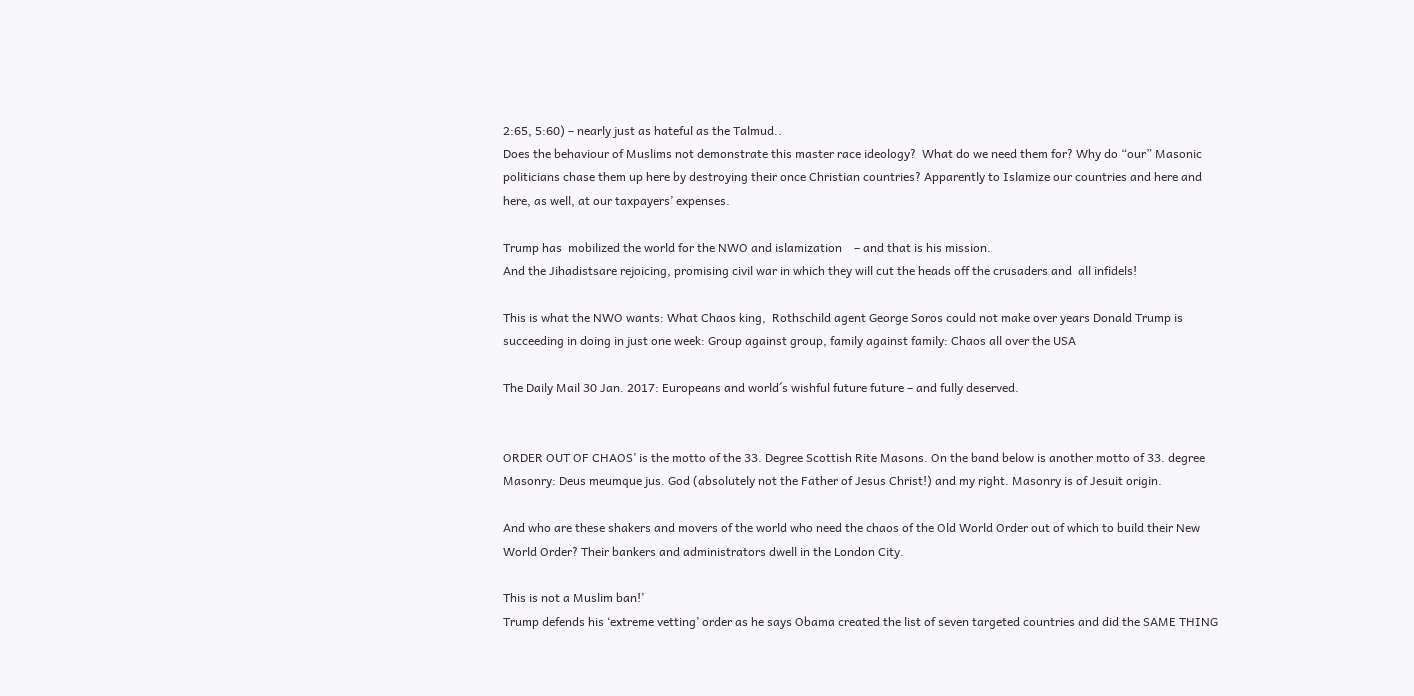2:65, 5:60) – nearly just as hateful as the Talmud..
Does the behaviour of Muslims not demonstrate this master race ideology?  What do we need them for? Why do “our” Masonic politicians chase them up here by destroying their once Christian countries? Apparently to Islamize our countries and here and here, as well, at our taxpayers’ expenses.

Trump has  mobilized the world for the NWO and islamization    – and that is his mission.
And the Jihadistsare rejoicing, promising civil war in which they will cut the heads off the crusaders and  all infidels!

This is what the NWO wants: What Chaos king,  Rothschild agent George Soros could not make over years Donald Trump is succeeding in doing in just one week: Group against group, family against family: Chaos all over the USA

The Daily Mail 30 Jan. 2017: Europeans and world´s wishful future future – and fully deserved.


ORDER OUT OF CHAOS’ is the motto of the 33. Degree Scottish Rite Masons. On the band below is another motto of 33. degree Masonry: Deus meumque jus. God (absolutely not the Father of Jesus Christ!) and my right. Masonry is of Jesuit origin.

And who are these shakers and movers of the world who need the chaos of the Old World Order out of which to build their New World Order? Their bankers and administrators dwell in the London City.

This is not a Muslim ban!’
Trump defends his ‘extreme vetting’ order as he says Obama created the list of seven targeted countries and did the SAME THING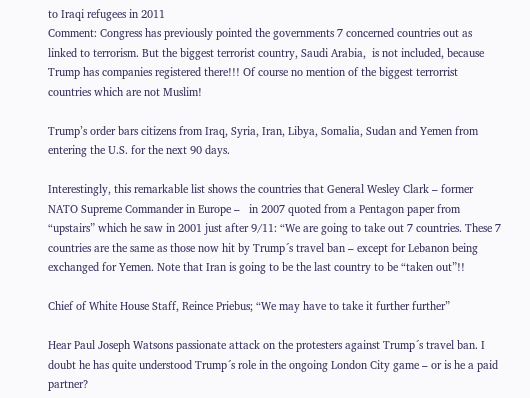to Iraqi refugees in 2011
Comment: Congress has previously pointed the governments 7 concerned countries out as linked to terrorism. But the biggest terrorist country, Saudi Arabia,  is not included, because Trump has companies registered there!!! Of course no mention of the biggest terrorrist countries which are not Muslim!

Trump’s order bars citizens from Iraq, Syria, Iran, Libya, Somalia, Sudan and Yemen from entering the U.S. for the next 90 days.

Interestingly, this remarkable list shows the countries that General Wesley Clark – former NATO Supreme Commander in Europe –   in 2007 quoted from a Pentagon paper from “upstairs” which he saw in 2001 just after 9/11: “We are going to take out 7 countries. These 7 countries are the same as those now hit by Trump´s travel ban – except for Lebanon being exchanged for Yemen. Note that Iran is going to be the last country to be “taken out”!!

Chief of White House Staff, Reince Priebus; “We may have to take it further further”

Hear Paul Joseph Watsons passionate attack on the protesters against Trump´s travel ban. I doubt he has quite understood Trump´s role in the ongoing London City game – or is he a paid partner?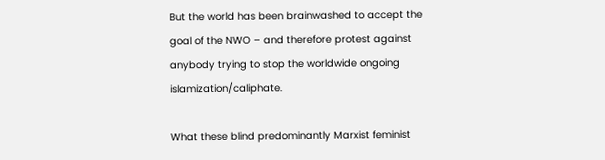But the world has been brainwashed to accept the goal of the NWO – and therefore protest against anybody trying to stop the worldwide ongoing islamization/caliphate.

What these blind predominantly Marxist feminist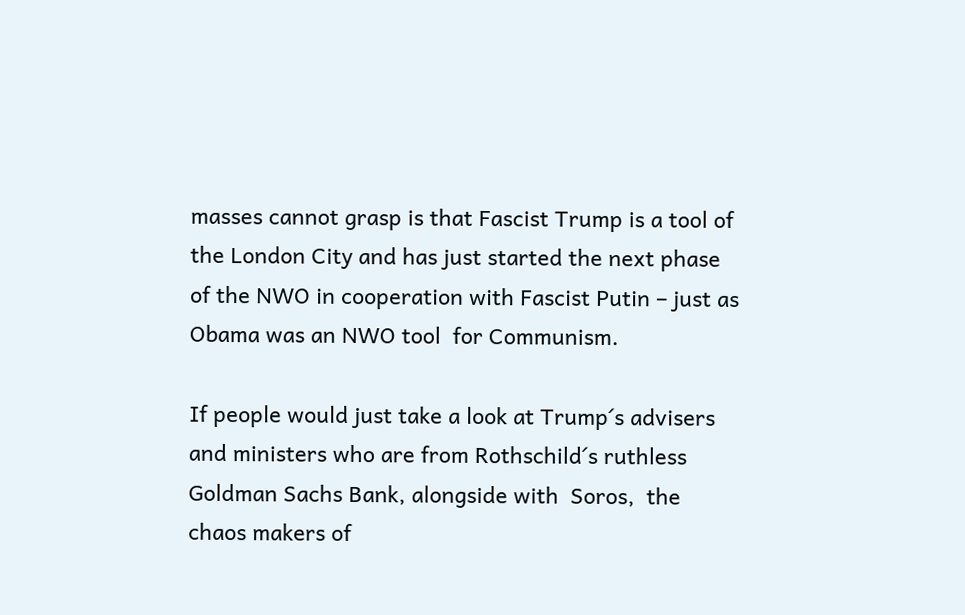masses cannot grasp is that Fascist Trump is a tool of the London City and has just started the next phase of the NWO in cooperation with Fascist Putin – just as Obama was an NWO tool  for Communism.

If people would just take a look at Trump´s advisers and ministers who are from Rothschild´s ruthless  Goldman Sachs Bank, alongside with  Soros,  the chaos makers of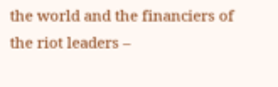the world and the financiers of the riot leaders –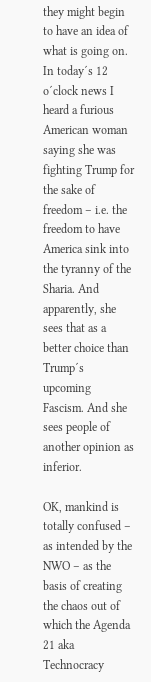they might begin to have an idea of what is going on.
In today´s 12 o´clock news I heard a furious American woman saying she was fighting Trump for the sake of freedom – i.e. the freedom to have America sink into the tyranny of the Sharia. And apparently, she sees that as a better choice than Trump´s upcoming Fascism. And she sees people of another opinion as inferior.

OK, mankind is totally confused – as intended by the NWO – as the basis of creating the chaos out of which the Agenda 21 aka Technocracy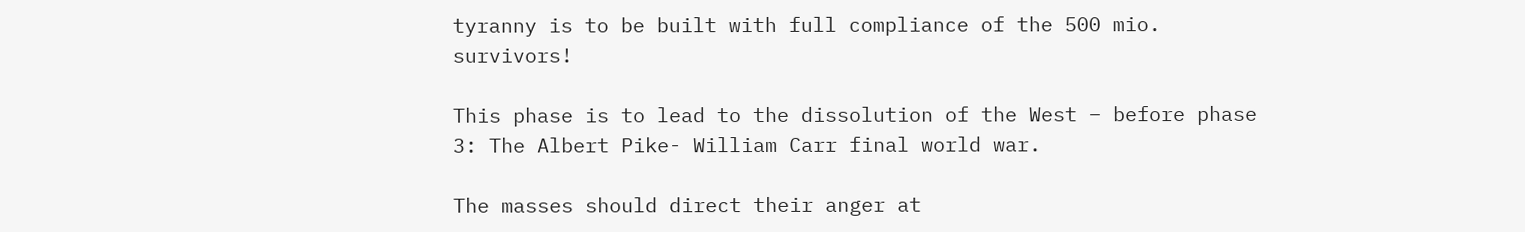tyranny is to be built with full compliance of the 500 mio. survivors!

This phase is to lead to the dissolution of the West – before phase 3: The Albert Pike- William Carr final world war.

The masses should direct their anger at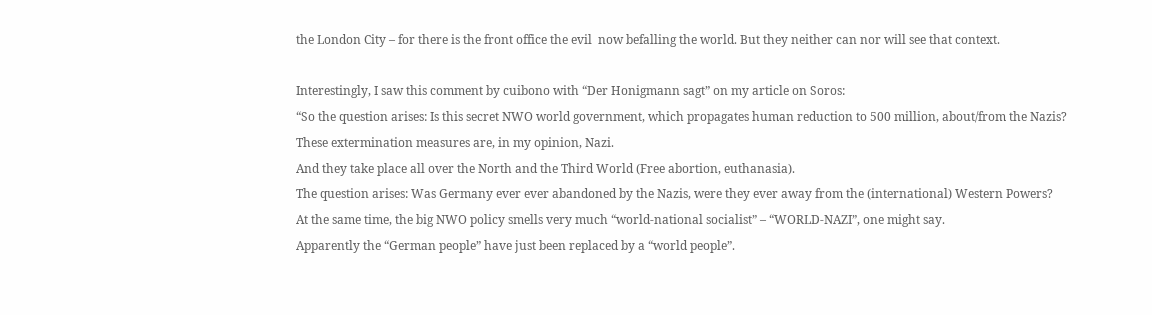the London City – for there is the front office the evil  now befalling the world. But they neither can nor will see that context.

Interestingly, I saw this comment by cuibono with “Der Honigmann sagt” on my article on Soros:
“So the question arises: Is this secret NWO world government, which propagates human reduction to 500 million, about/from the Nazis?
These extermination measures are, in my opinion, Nazi.
And they take place all over the North and the Third World (Free abortion, euthanasia).
The question arises: Was Germany ever ever abandoned by the Nazis, were they ever away from the (international) Western Powers?
At the same time, the big NWO policy smells very much “world-national socialist” – “WORLD-NAZI”, one might say.
Apparently the “German people” have just been replaced by a “world people”.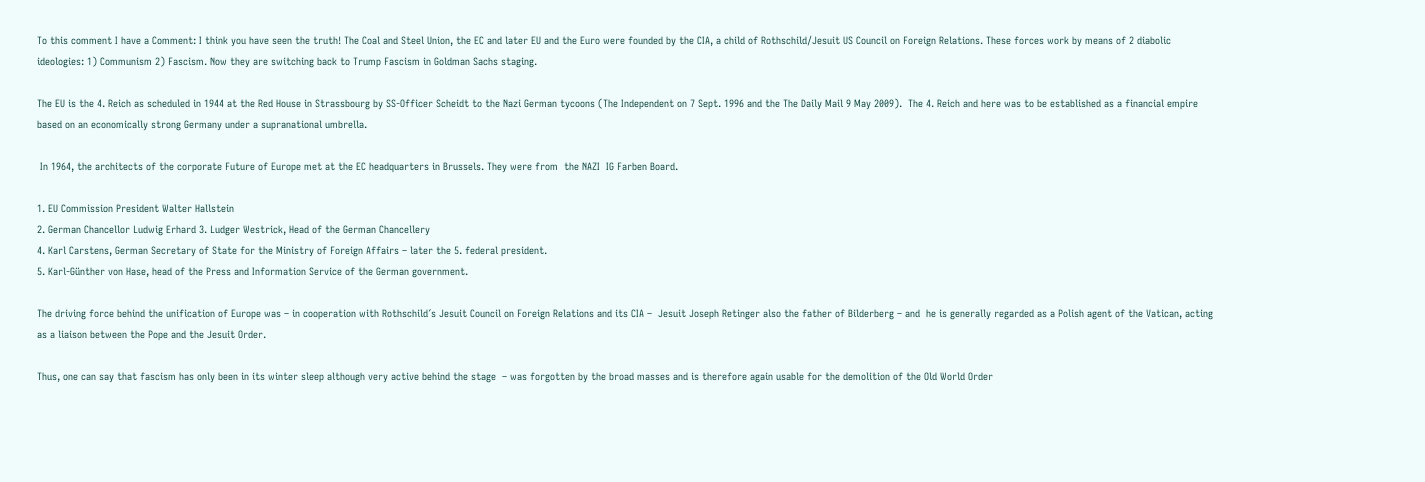To this comment I have a Comment: I think you have seen the truth! The Coal and Steel Union, the EC and later EU and the Euro were founded by the CIA, a child of Rothschild/Jesuit US Council on Foreign Relations. These forces work by means of 2 diabolic ideologies: 1) Communism 2) Fascism. Now they are switching back to Trump Fascism in Goldman Sachs staging.

The EU is the 4. Reich as scheduled in 1944 at the Red House in Strassbourg by SS-Officer Scheidt to the Nazi German tycoons (The Independent on 7 Sept. 1996 and the The Daily Mail 9 May 2009).  The 4. Reich and here was to be established as a financial empire based on an economically strong Germany under a supranational umbrella.

 In 1964, the architects of the corporate Future of Europe met at the EC headquarters in Brussels. They were from  the NAZI  IG Farben Board.

1. EU Commission President Walter Hallstein
2. German Chancellor Ludwig Erhard 3. Ludger Westrick, Head of the German Chancellery
4. Karl Carstens, German Secretary of State for the Ministry of Foreign Affairs – later the 5. federal president.
5. Karl-Günther von Hase, head of the Press and Information Service of the German government.

The driving force behind the unification of Europe was – in cooperation with Rothschild´s Jesuit Council on Foreign Relations and its CIA –  Jesuit Joseph Retinger also the father of Bilderberg – and  he is generally regarded as a Polish agent of the Vatican, acting as a liaison between the Pope and the Jesuit Order.

Thus, one can say that fascism has only been in its winter sleep although very active behind the stage  – was forgotten by the broad masses and is therefore again usable for the demolition of the Old World Order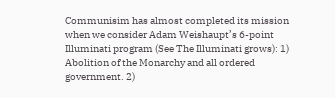Communisim has almost completed its mission when we consider Adam Weishaupt’s 6-point Illuminati program (See The Illuminati grows): 1) Abolition of the Monarchy and all ordered government. 2)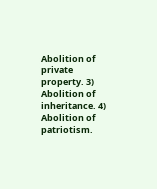Abolition of private property. 3) Abolition of inheritance. 4) Abolition of patriotism.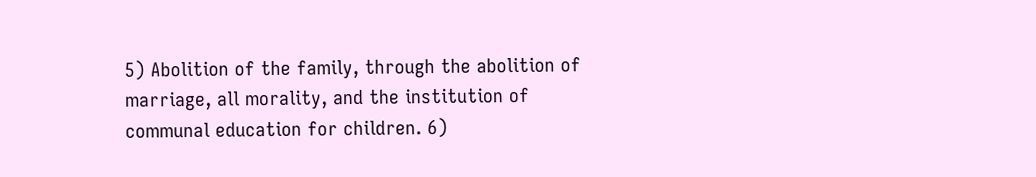5) Abolition of the family, through the abolition of marriage, all morality, and the institution of communal education for children. 6)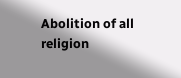Abolition of all religion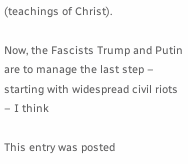(teachings of Christ).

Now, the Fascists Trump and Putin are to manage the last step – starting with widespread civil riots – I think

This entry was posted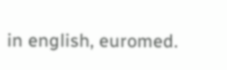in english, euromed.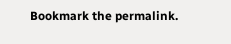Bookmark the permalink.